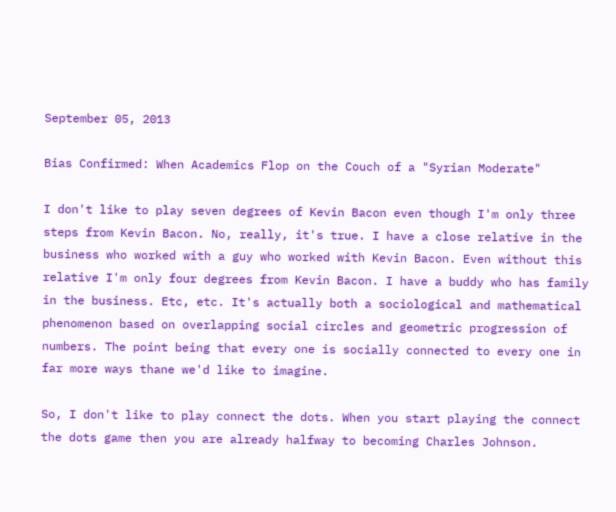September 05, 2013

Bias Confirmed: When Academics Flop on the Couch of a "Syrian Moderate"

I don't like to play seven degrees of Kevin Bacon even though I'm only three steps from Kevin Bacon. No, really, it's true. I have a close relative in the business who worked with a guy who worked with Kevin Bacon. Even without this relative I'm only four degrees from Kevin Bacon. I have a buddy who has family in the business. Etc, etc. It's actually both a sociological and mathematical phenomenon based on overlapping social circles and geometric progression of numbers. The point being that every one is socially connected to every one in far more ways thane we'd like to imagine.

So, I don't like to play connect the dots. When you start playing the connect the dots game then you are already halfway to becoming Charles Johnson.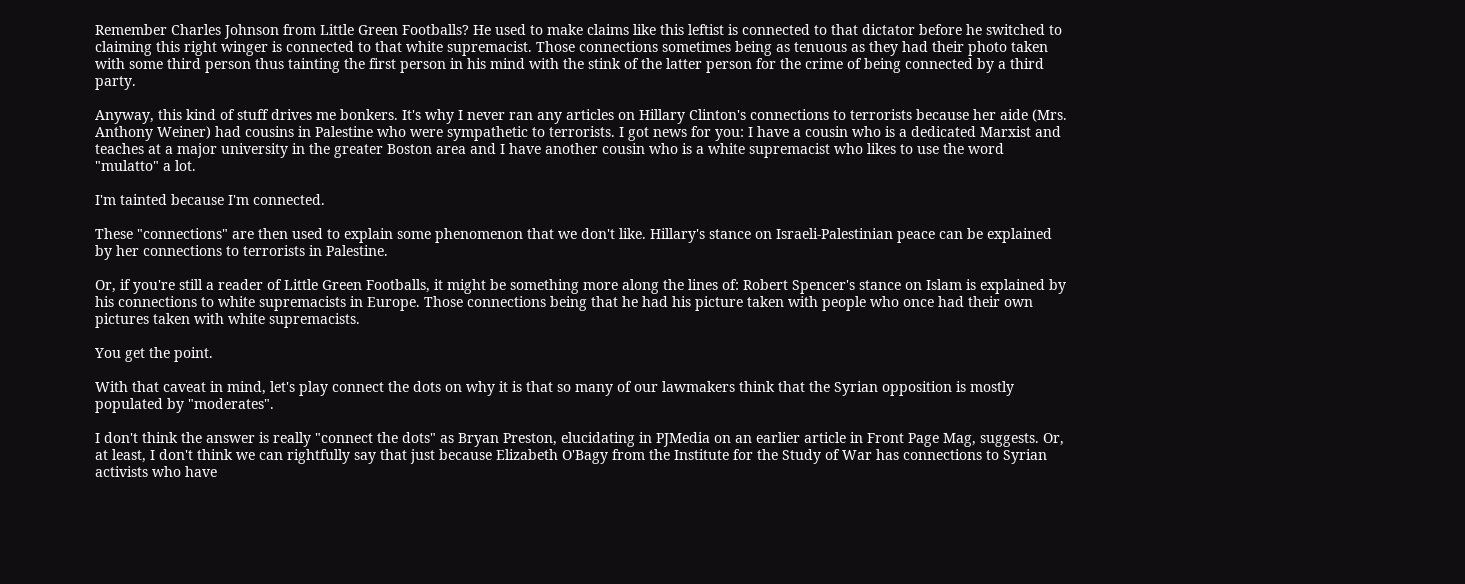Remember Charles Johnson from Little Green Footballs? He used to make claims like this leftist is connected to that dictator before he switched to claiming this right winger is connected to that white supremacist. Those connections sometimes being as tenuous as they had their photo taken with some third person thus tainting the first person in his mind with the stink of the latter person for the crime of being connected by a third party.

Anyway, this kind of stuff drives me bonkers. It's why I never ran any articles on Hillary Clinton's connections to terrorists because her aide (Mrs. Anthony Weiner) had cousins in Palestine who were sympathetic to terrorists. I got news for you: I have a cousin who is a dedicated Marxist and teaches at a major university in the greater Boston area and I have another cousin who is a white supremacist who likes to use the word "mulatto" a lot.

I'm tainted because I'm connected.

These "connections" are then used to explain some phenomenon that we don't like. Hillary's stance on Israeli-Palestinian peace can be explained by her connections to terrorists in Palestine.

Or, if you're still a reader of Little Green Footballs, it might be something more along the lines of: Robert Spencer's stance on Islam is explained by his connections to white supremacists in Europe. Those connections being that he had his picture taken with people who once had their own pictures taken with white supremacists.

You get the point.

With that caveat in mind, let's play connect the dots on why it is that so many of our lawmakers think that the Syrian opposition is mostly populated by "moderates".

I don't think the answer is really "connect the dots" as Bryan Preston, elucidating in PJMedia on an earlier article in Front Page Mag, suggests. Or, at least, I don't think we can rightfully say that just because Elizabeth O'Bagy from the Institute for the Study of War has connections to Syrian activists who have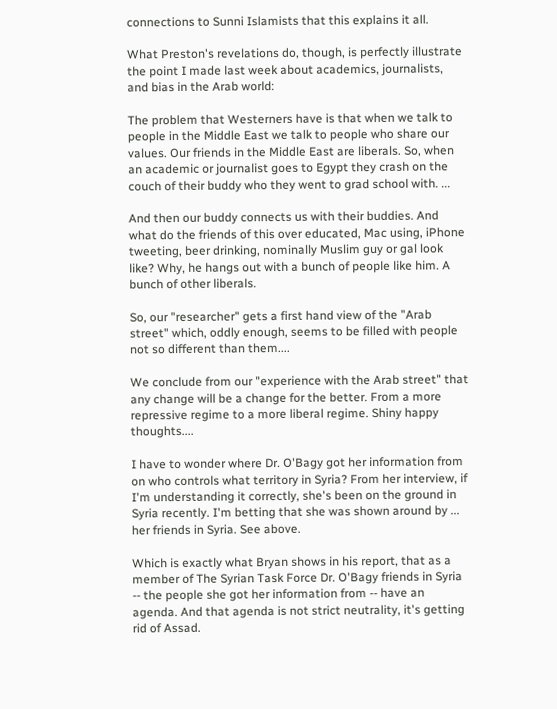connections to Sunni Islamists that this explains it all.

What Preston's revelations do, though, is perfectly illustrate the point I made last week about academics, journalists, and bias in the Arab world:

The problem that Westerners have is that when we talk to people in the Middle East we talk to people who share our values. Our friends in the Middle East are liberals. So, when an academic or journalist goes to Egypt they crash on the couch of their buddy who they went to grad school with. ...

And then our buddy connects us with their buddies. And what do the friends of this over educated, Mac using, iPhone tweeting, beer drinking, nominally Muslim guy or gal look like? Why, he hangs out with a bunch of people like him. A bunch of other liberals.

So, our "researcher" gets a first hand view of the "Arab street" which, oddly enough, seems to be filled with people not so different than them....

We conclude from our "experience with the Arab street" that any change will be a change for the better. From a more repressive regime to a more liberal regime. Shiny happy thoughts....

I have to wonder where Dr. O'Bagy got her information from on who controls what territory in Syria? From her interview, if I'm understanding it correctly, she's been on the ground in Syria recently. I'm betting that she was shown around by ... her friends in Syria. See above.

Which is exactly what Bryan shows in his report, that as a member of The Syrian Task Force Dr. O'Bagy friends in Syria -- the people she got her information from -- have an agenda. And that agenda is not strict neutrality, it's getting rid of Assad.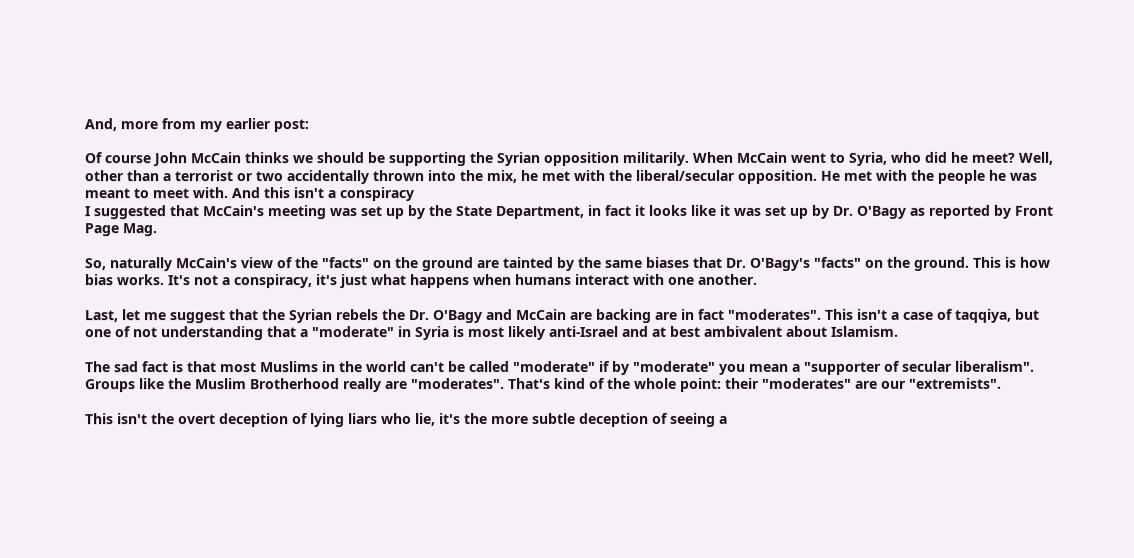And, more from my earlier post:

Of course John McCain thinks we should be supporting the Syrian opposition militarily. When McCain went to Syria, who did he meet? Well, other than a terrorist or two accidentally thrown into the mix, he met with the liberal/secular opposition. He met with the people he was meant to meet with. And this isn't a conspiracy
I suggested that McCain's meeting was set up by the State Department, in fact it looks like it was set up by Dr. O'Bagy as reported by Front Page Mag.

So, naturally McCain's view of the "facts" on the ground are tainted by the same biases that Dr. O'Bagy's "facts" on the ground. This is how bias works. It's not a conspiracy, it's just what happens when humans interact with one another.

Last, let me suggest that the Syrian rebels the Dr. O'Bagy and McCain are backing are in fact "moderates". This isn't a case of taqqiya, but one of not understanding that a "moderate" in Syria is most likely anti-Israel and at best ambivalent about Islamism.

The sad fact is that most Muslims in the world can't be called "moderate" if by "moderate" you mean a "supporter of secular liberalism". Groups like the Muslim Brotherhood really are "moderates". That's kind of the whole point: their "moderates" are our "extremists".

This isn't the overt deception of lying liars who lie, it's the more subtle deception of seeing a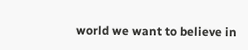world we want to believe in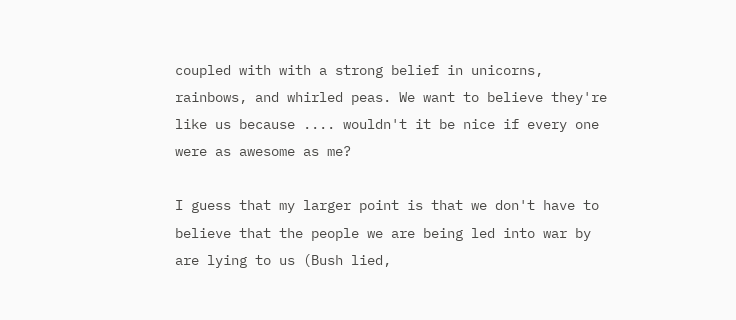coupled with with a strong belief in unicorns, rainbows, and whirled peas. We want to believe they're like us because .... wouldn't it be nice if every one were as awesome as me?

I guess that my larger point is that we don't have to believe that the people we are being led into war by are lying to us (Bush lied,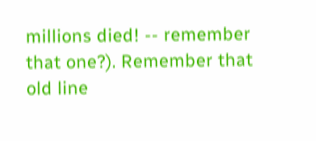millions died! -- remember that one?). Remember that old line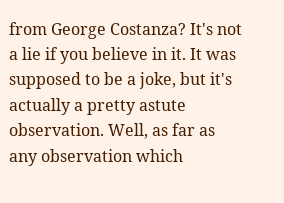from George Costanza? It's not a lie if you believe in it. It was supposed to be a joke, but it's actually a pretty astute observation. Well, as far as any observation which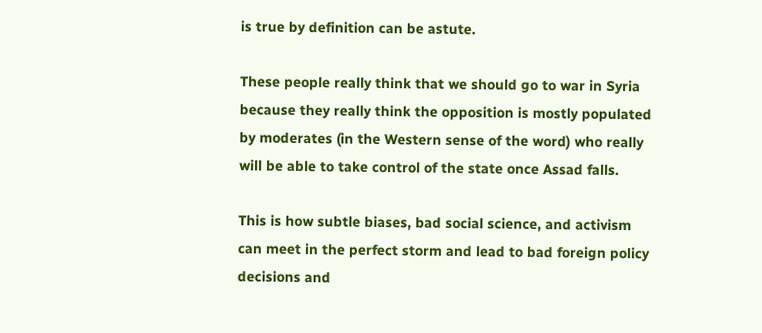is true by definition can be astute.

These people really think that we should go to war in Syria because they really think the opposition is mostly populated by moderates (in the Western sense of the word) who really will be able to take control of the state once Assad falls.

This is how subtle biases, bad social science, and activism can meet in the perfect storm and lead to bad foreign policy decisions and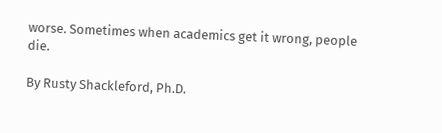worse. Sometimes when academics get it wrong, people die.

By Rusty Shackleford, Ph.D.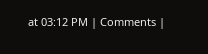at 03:12 PM | Comments |